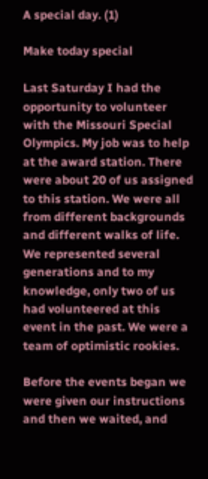A special day. (1)

Make today special

Last Saturday I had the opportunity to volunteer with the Missouri Special Olympics. My job was to help at the award station. There were about 20 of us assigned to this station. We were all from different backgrounds and different walks of life. We represented several generations and to my knowledge, only two of us had volunteered at this event in the past. We were a team of optimistic rookies.

Before the events began we were given our instructions and then we waited, and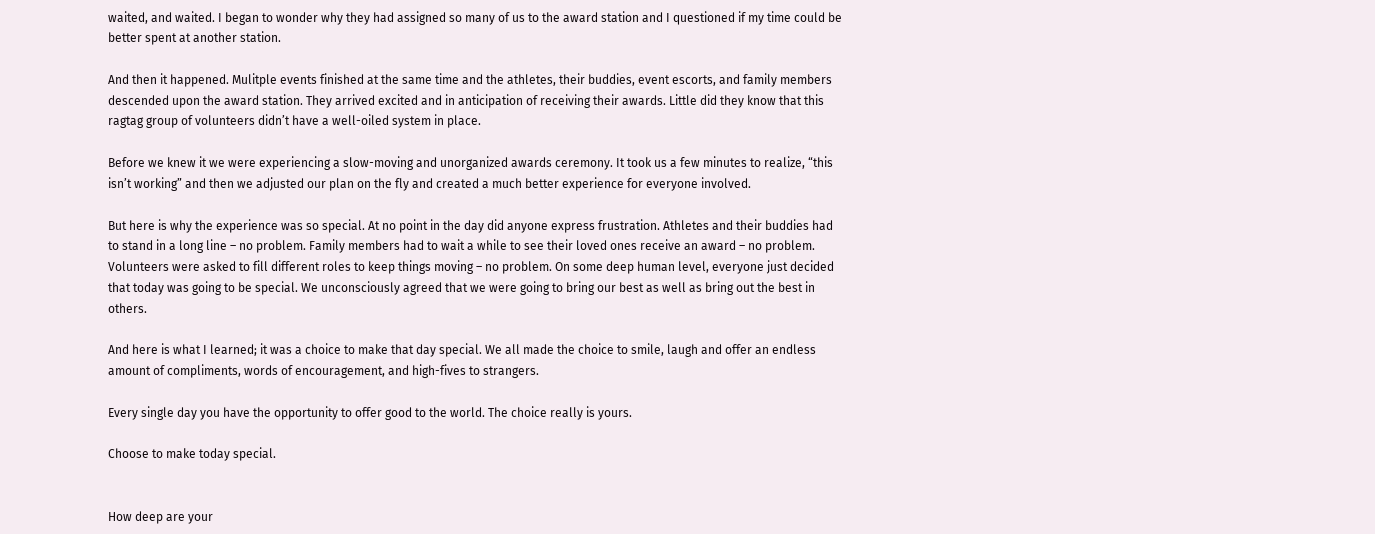waited, and waited. I began to wonder why they had assigned so many of us to the award station and I questioned if my time could be better spent at another station.

And then it happened. Mulitple events finished at the same time and the athletes, their buddies, event escorts, and family members descended upon the award station. They arrived excited and in anticipation of receiving their awards. Little did they know that this ragtag group of volunteers didn’t have a well-oiled system in place.

Before we knew it we were experiencing a slow-moving and unorganized awards ceremony. It took us a few minutes to realize, “this isn’t working” and then we adjusted our plan on the fly and created a much better experience for everyone involved.

But here is why the experience was so special. At no point in the day did anyone express frustration. Athletes and their buddies had to stand in a long line – no problem. Family members had to wait a while to see their loved ones receive an award – no problem. Volunteers were asked to fill different roles to keep things moving – no problem. On some deep human level, everyone just decided that today was going to be special. We unconsciously agreed that we were going to bring our best as well as bring out the best in others.

And here is what I learned; it was a choice to make that day special. We all made the choice to smile, laugh and offer an endless amount of compliments, words of encouragement, and high-fives to strangers.

Every single day you have the opportunity to offer good to the world. The choice really is yours.

Choose to make today special.


How deep are your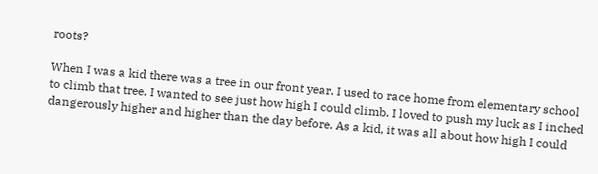roots?

When I was a kid there was a tree in our front year. I used to race home from elementary school to climb that tree. I wanted to see just how high I could climb. I loved to push my luck as I inched dangerously higher and higher than the day before. As a kid, it was all about how high I could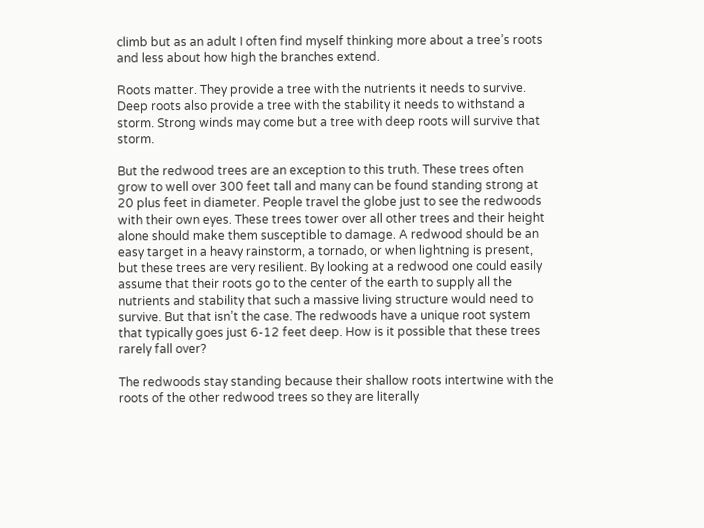climb but as an adult I often find myself thinking more about a tree’s roots and less about how high the branches extend.

Roots matter. They provide a tree with the nutrients it needs to survive. Deep roots also provide a tree with the stability it needs to withstand a storm. Strong winds may come but a tree with deep roots will survive that storm.

But the redwood trees are an exception to this truth. These trees often grow to well over 300 feet tall and many can be found standing strong at 20 plus feet in diameter. People travel the globe just to see the redwoods with their own eyes. These trees tower over all other trees and their height alone should make them susceptible to damage. A redwood should be an easy target in a heavy rainstorm, a tornado, or when lightning is present, but these trees are very resilient. By looking at a redwood one could easily assume that their roots go to the center of the earth to supply all the nutrients and stability that such a massive living structure would need to survive. But that isn’t the case. The redwoods have a unique root system that typically goes just 6-12 feet deep. How is it possible that these trees rarely fall over?

The redwoods stay standing because their shallow roots intertwine with the roots of the other redwood trees so they are literally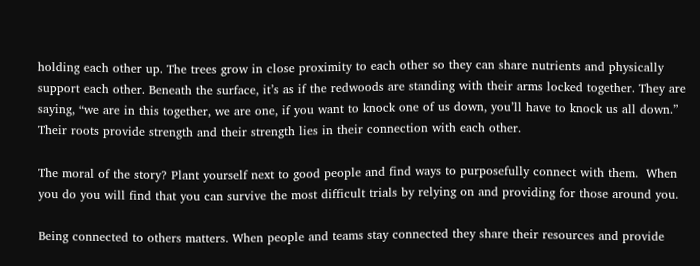holding each other up. The trees grow in close proximity to each other so they can share nutrients and physically support each other. Beneath the surface, it’s as if the redwoods are standing with their arms locked together. They are saying, “we are in this together, we are one, if you want to knock one of us down, you’ll have to knock us all down.” Their roots provide strength and their strength lies in their connection with each other.

The moral of the story? Plant yourself next to good people and find ways to purposefully connect with them.  When you do you will find that you can survive the most difficult trials by relying on and providing for those around you.

Being connected to others matters. When people and teams stay connected they share their resources and provide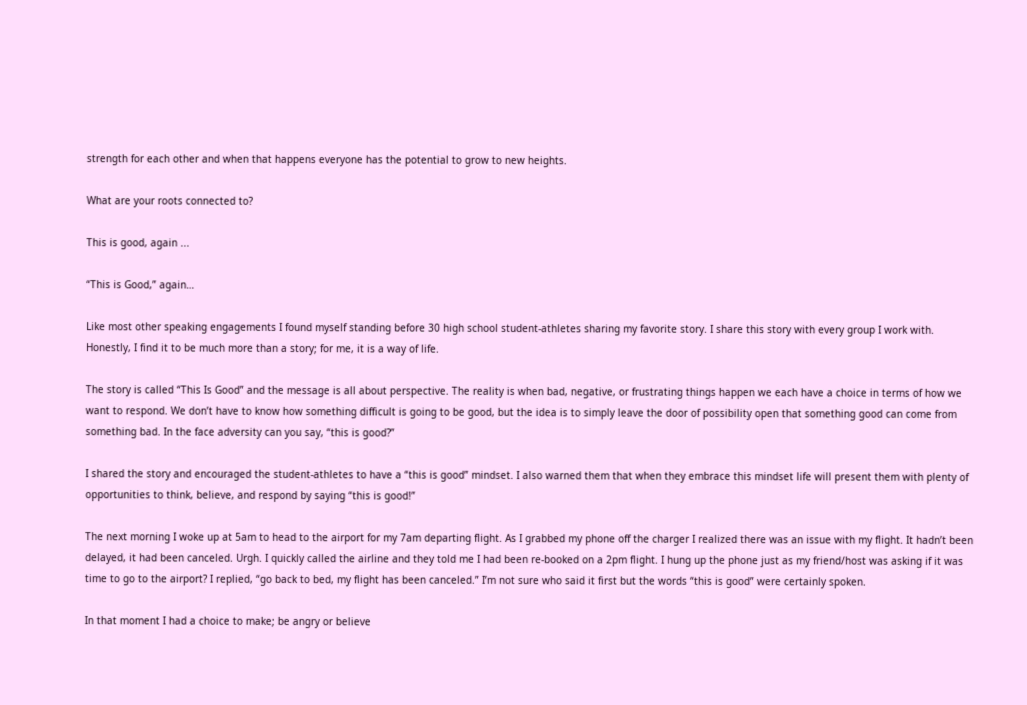strength for each other and when that happens everyone has the potential to grow to new heights.

What are your roots connected to?

This is good, again ...

“This is Good,” again…

Like most other speaking engagements I found myself standing before 30 high school student-athletes sharing my favorite story. I share this story with every group I work with. Honestly, I find it to be much more than a story; for me, it is a way of life.

The story is called “This Is Good” and the message is all about perspective. The reality is when bad, negative, or frustrating things happen we each have a choice in terms of how we want to respond. We don’t have to know how something difficult is going to be good, but the idea is to simply leave the door of possibility open that something good can come from something bad. In the face adversity can you say, “this is good?”

I shared the story and encouraged the student-athletes to have a “this is good” mindset. I also warned them that when they embrace this mindset life will present them with plenty of opportunities to think, believe, and respond by saying “this is good!”

The next morning I woke up at 5am to head to the airport for my 7am departing flight. As I grabbed my phone off the charger I realized there was an issue with my flight. It hadn’t been delayed, it had been canceled. Urgh. I quickly called the airline and they told me I had been re-booked on a 2pm flight. I hung up the phone just as my friend/host was asking if it was time to go to the airport? I replied, “go back to bed, my flight has been canceled.” I’m not sure who said it first but the words “this is good” were certainly spoken.

In that moment I had a choice to make; be angry or believe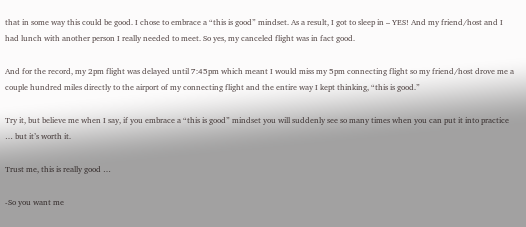that in some way this could be good. I chose to embrace a “this is good” mindset. As a result, I got to sleep in – YES! And my friend/host and I had lunch with another person I really needed to meet. So yes, my canceled flight was in fact good.

And for the record, my 2pm flight was delayed until 7:45pm which meant I would miss my 5pm connecting flight so my friend/host drove me a couple hundred miles directly to the airport of my connecting flight and the entire way I kept thinking, “this is good.”

Try it, but believe me when I say, if you embrace a “this is good” mindset you will suddenly see so many times when you can put it into practice … but it’s worth it.

Trust me, this is really good …

-So you want me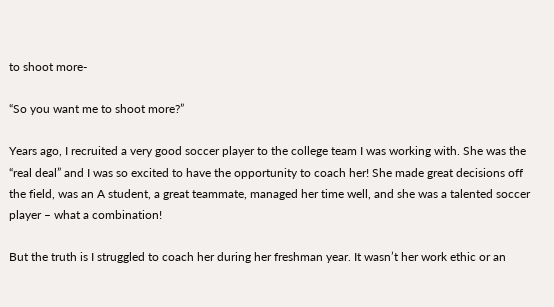to shoot more-

“So you want me to shoot more?”

Years ago, I recruited a very good soccer player to the college team I was working with. She was the “real deal” and I was so excited to have the opportunity to coach her! She made great decisions off the field, was an A student, a great teammate, managed her time well, and she was a talented soccer player – what a combination!

But the truth is I struggled to coach her during her freshman year. It wasn’t her work ethic or an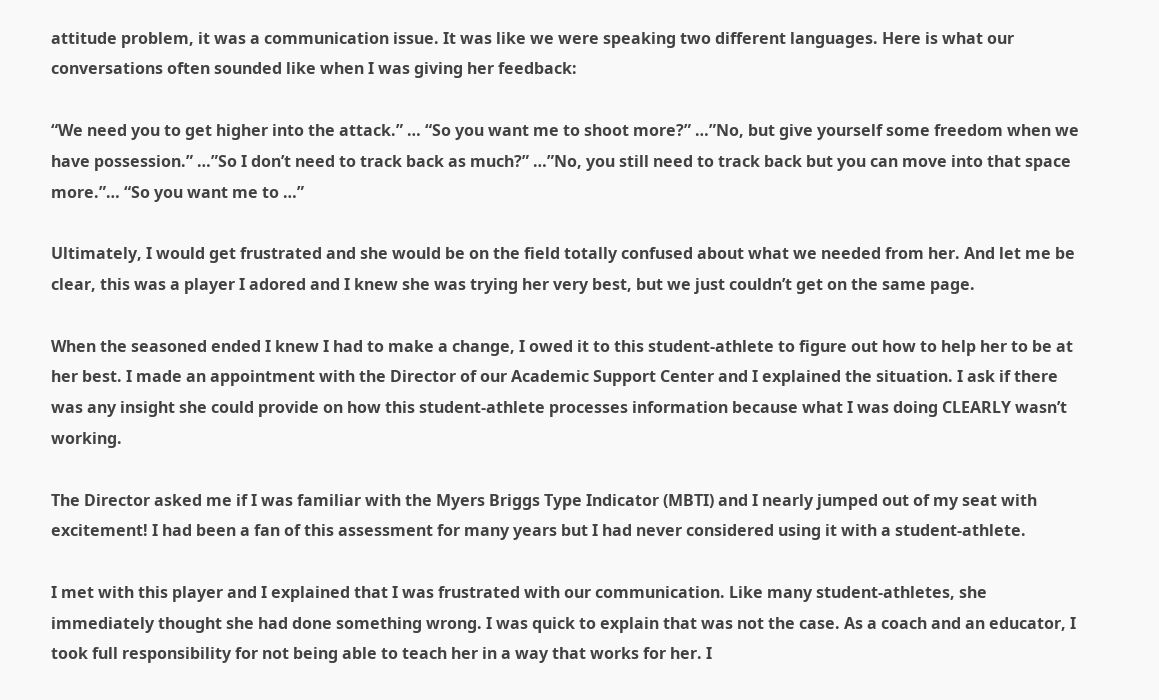attitude problem, it was a communication issue. It was like we were speaking two different languages. Here is what our conversations often sounded like when I was giving her feedback:

“We need you to get higher into the attack.” … “So you want me to shoot more?” …”No, but give yourself some freedom when we have possession.” …”So I don’t need to track back as much?” …”No, you still need to track back but you can move into that space more.”… “So you want me to …”

Ultimately, I would get frustrated and she would be on the field totally confused about what we needed from her. And let me be clear, this was a player I adored and I knew she was trying her very best, but we just couldn’t get on the same page.

When the seasoned ended I knew I had to make a change, I owed it to this student-athlete to figure out how to help her to be at her best. I made an appointment with the Director of our Academic Support Center and I explained the situation. I ask if there was any insight she could provide on how this student-athlete processes information because what I was doing CLEARLY wasn’t working.

The Director asked me if I was familiar with the Myers Briggs Type Indicator (MBTI) and I nearly jumped out of my seat with excitement! I had been a fan of this assessment for many years but I had never considered using it with a student-athlete.

I met with this player and I explained that I was frustrated with our communication. Like many student-athletes, she immediately thought she had done something wrong. I was quick to explain that was not the case. As a coach and an educator, I took full responsibility for not being able to teach her in a way that works for her. I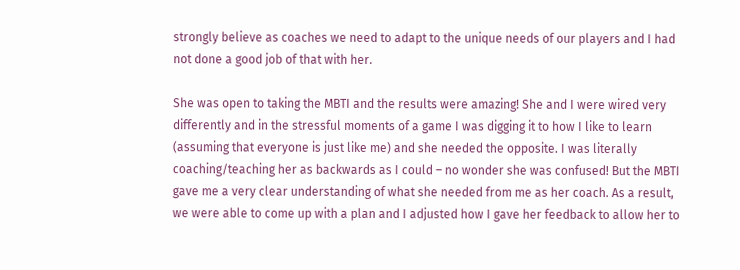strongly believe as coaches we need to adapt to the unique needs of our players and I had not done a good job of that with her.

She was open to taking the MBTI and the results were amazing! She and I were wired very differently and in the stressful moments of a game I was digging it to how I like to learn (assuming that everyone is just like me) and she needed the opposite. I was literally coaching/teaching her as backwards as I could – no wonder she was confused! But the MBTI gave me a very clear understanding of what she needed from me as her coach. As a result, we were able to come up with a plan and I adjusted how I gave her feedback to allow her to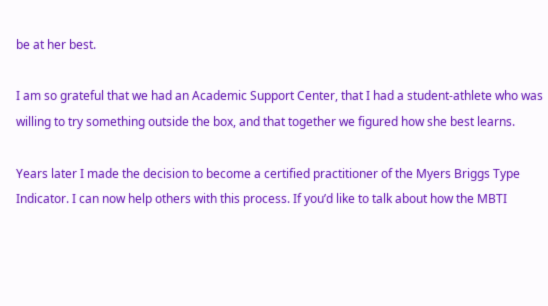be at her best.

I am so grateful that we had an Academic Support Center, that I had a student-athlete who was willing to try something outside the box, and that together we figured how she best learns.

Years later I made the decision to become a certified practitioner of the Myers Briggs Type Indicator. I can now help others with this process. If you’d like to talk about how the MBTI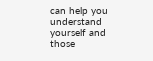can help you understand yourself and those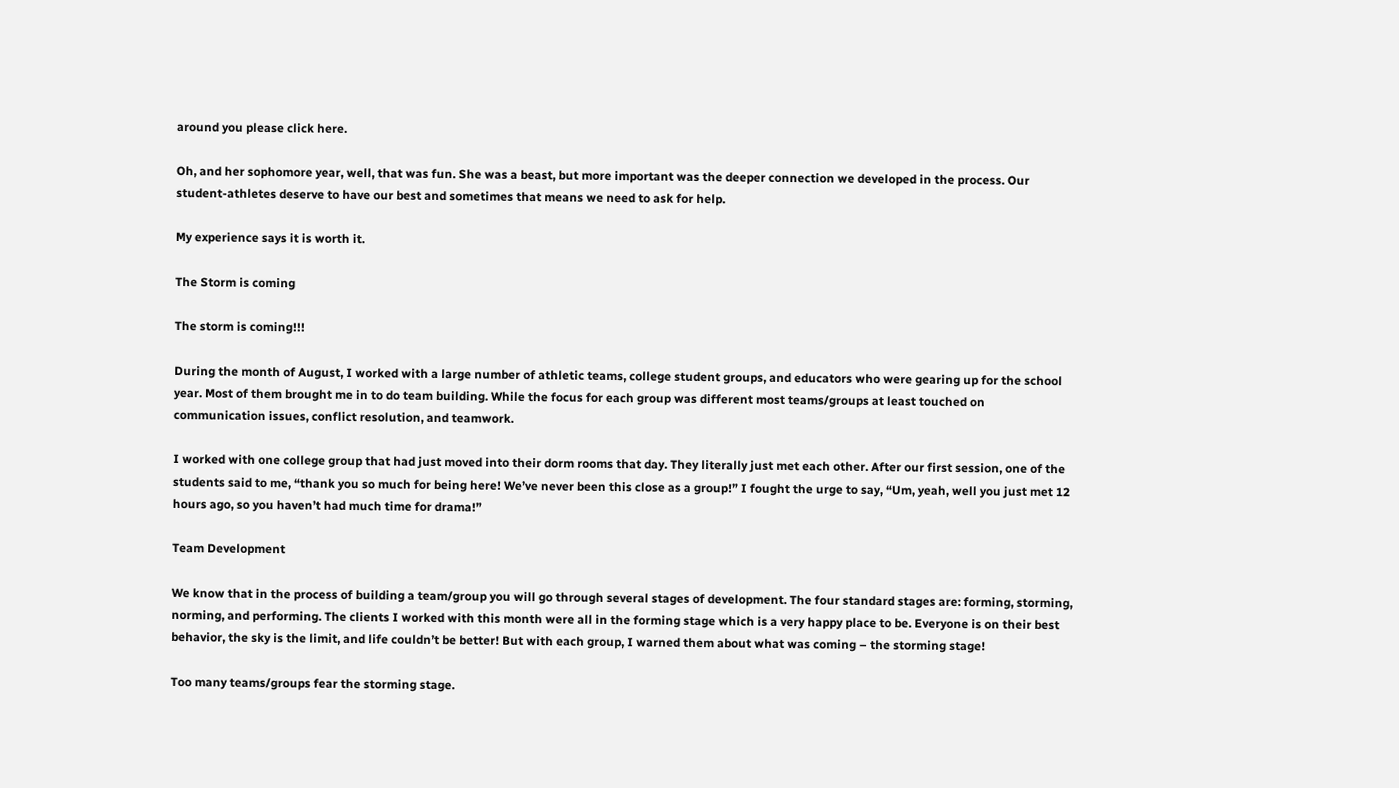around you please click here.

Oh, and her sophomore year, well, that was fun. She was a beast, but more important was the deeper connection we developed in the process. Our student-athletes deserve to have our best and sometimes that means we need to ask for help.

My experience says it is worth it.

The Storm is coming

The storm is coming!!!

During the month of August, I worked with a large number of athletic teams, college student groups, and educators who were gearing up for the school year. Most of them brought me in to do team building. While the focus for each group was different most teams/groups at least touched on communication issues, conflict resolution, and teamwork.

I worked with one college group that had just moved into their dorm rooms that day. They literally just met each other. After our first session, one of the students said to me, “thank you so much for being here! We’ve never been this close as a group!” I fought the urge to say, “Um, yeah, well you just met 12 hours ago, so you haven’t had much time for drama!”

Team Development

We know that in the process of building a team/group you will go through several stages of development. The four standard stages are: forming, storming, norming, and performing. The clients I worked with this month were all in the forming stage which is a very happy place to be. Everyone is on their best behavior, the sky is the limit, and life couldn’t be better! But with each group, I warned them about what was coming – the storming stage!

Too many teams/groups fear the storming stage.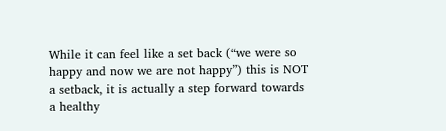While it can feel like a set back (“we were so happy and now we are not happy”) this is NOT a setback, it is actually a step forward towards a healthy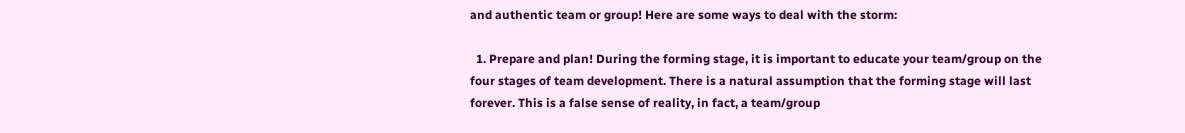and authentic team or group! Here are some ways to deal with the storm:

  1. Prepare and plan! During the forming stage, it is important to educate your team/group on the four stages of team development. There is a natural assumption that the forming stage will last forever. This is a false sense of reality, in fact, a team/group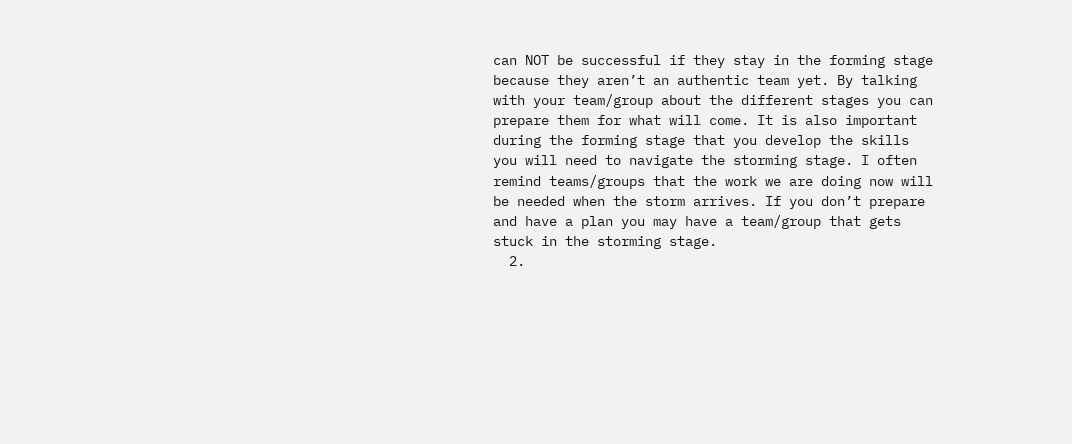can NOT be successful if they stay in the forming stage because they aren’t an authentic team yet. By talking with your team/group about the different stages you can prepare them for what will come. It is also important during the forming stage that you develop the skills you will need to navigate the storming stage. I often remind teams/groups that the work we are doing now will be needed when the storm arrives. If you don’t prepare and have a plan you may have a team/group that gets stuck in the storming stage.
  2.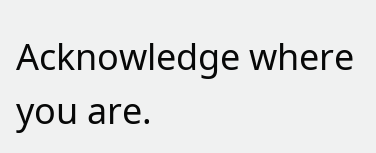Acknowledge where you are.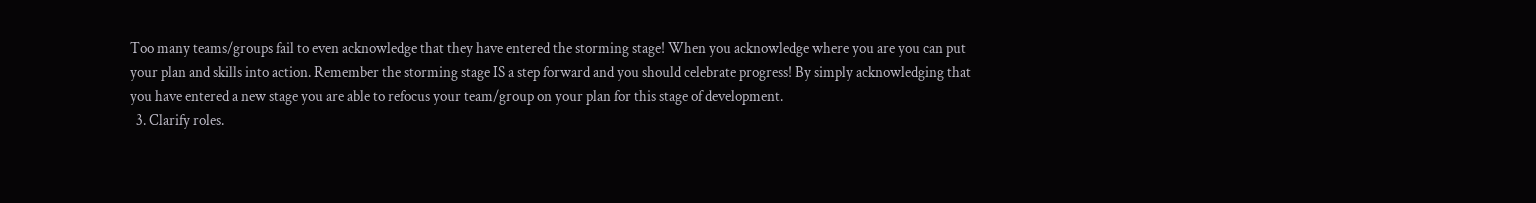Too many teams/groups fail to even acknowledge that they have entered the storming stage! When you acknowledge where you are you can put your plan and skills into action. Remember the storming stage IS a step forward and you should celebrate progress! By simply acknowledging that you have entered a new stage you are able to refocus your team/group on your plan for this stage of development.
  3. Clarify roles.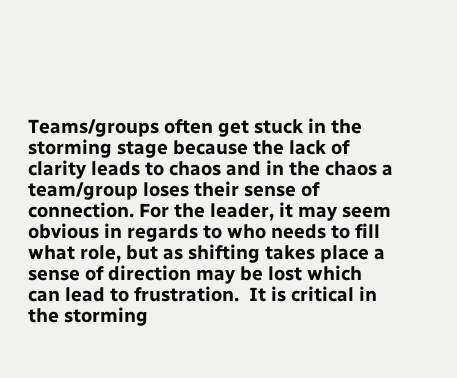Teams/groups often get stuck in the storming stage because the lack of clarity leads to chaos and in the chaos a team/group loses their sense of connection. For the leader, it may seem obvious in regards to who needs to fill what role, but as shifting takes place a sense of direction may be lost which can lead to frustration.  It is critical in the storming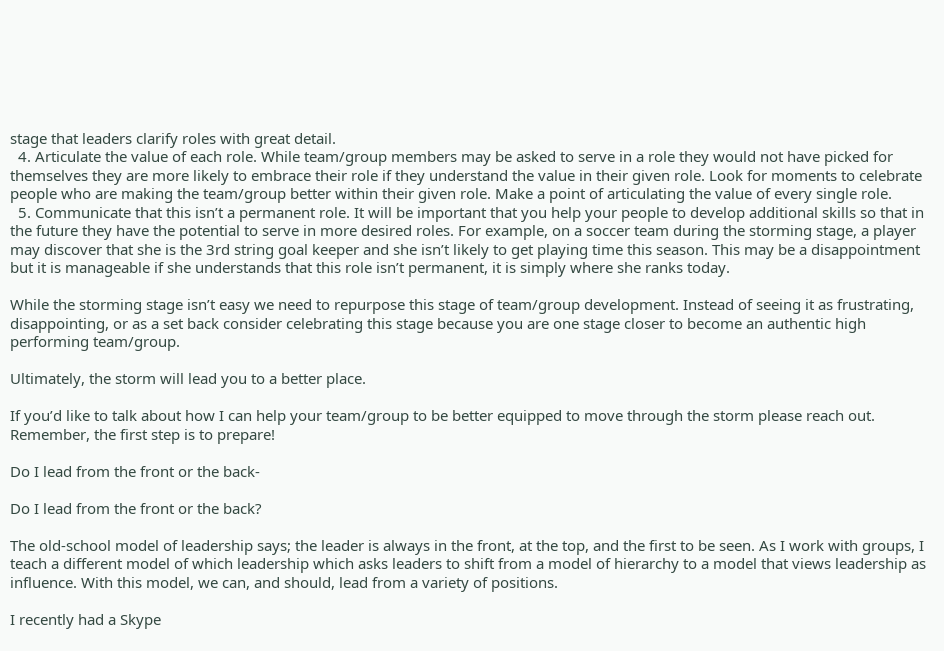stage that leaders clarify roles with great detail.
  4. Articulate the value of each role. While team/group members may be asked to serve in a role they would not have picked for themselves they are more likely to embrace their role if they understand the value in their given role. Look for moments to celebrate people who are making the team/group better within their given role. Make a point of articulating the value of every single role.
  5. Communicate that this isn’t a permanent role. It will be important that you help your people to develop additional skills so that in the future they have the potential to serve in more desired roles. For example, on a soccer team during the storming stage, a player may discover that she is the 3rd string goal keeper and she isn’t likely to get playing time this season. This may be a disappointment but it is manageable if she understands that this role isn’t permanent, it is simply where she ranks today.

While the storming stage isn’t easy we need to repurpose this stage of team/group development. Instead of seeing it as frustrating, disappointing, or as a set back consider celebrating this stage because you are one stage closer to become an authentic high performing team/group.

Ultimately, the storm will lead you to a better place.

If you’d like to talk about how I can help your team/group to be better equipped to move through the storm please reach out. Remember, the first step is to prepare!

Do I lead from the front or the back-

Do I lead from the front or the back?

The old-school model of leadership says; the leader is always in the front, at the top, and the first to be seen. As I work with groups, I teach a different model of which leadership which asks leaders to shift from a model of hierarchy to a model that views leadership as influence. With this model, we can, and should, lead from a variety of positions.

I recently had a Skype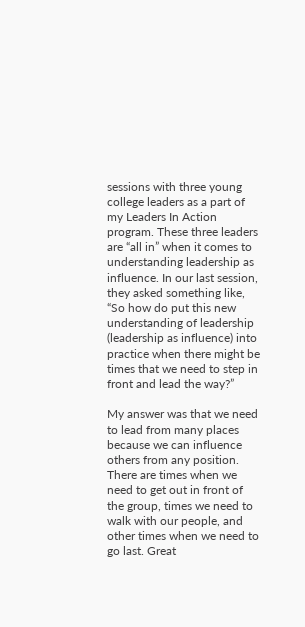sessions with three young college leaders as a part of my Leaders In Action program. These three leaders are “all in” when it comes to understanding leadership as influence. In our last session, they asked something like, “So how do put this new understanding of leadership (leadership as influence) into practice when there might be times that we need to step in front and lead the way?”

My answer was that we need to lead from many places because we can influence others from any position. There are times when we need to get out in front of the group, times we need to walk with our people, and other times when we need to go last. Great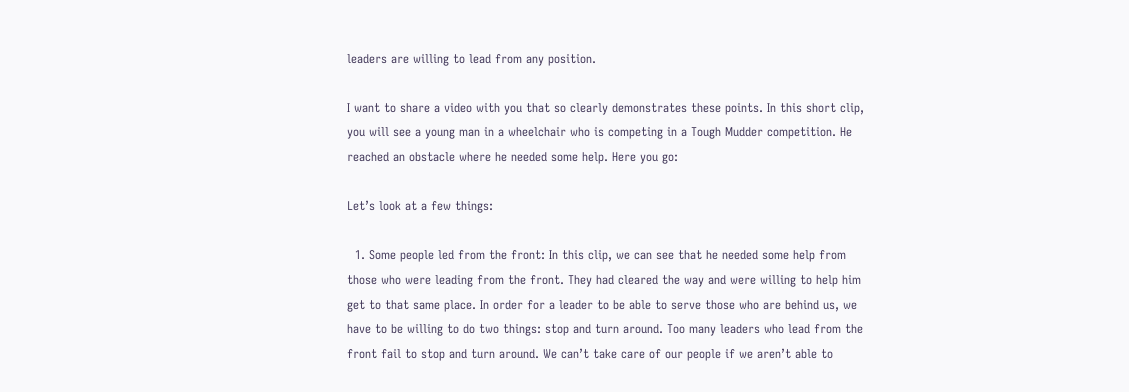leaders are willing to lead from any position.

I want to share a video with you that so clearly demonstrates these points. In this short clip, you will see a young man in a wheelchair who is competing in a Tough Mudder competition. He reached an obstacle where he needed some help. Here you go:

Let’s look at a few things:

  1. Some people led from the front: In this clip, we can see that he needed some help from those who were leading from the front. They had cleared the way and were willing to help him get to that same place. In order for a leader to be able to serve those who are behind us, we have to be willing to do two things: stop and turn around. Too many leaders who lead from the front fail to stop and turn around. We can’t take care of our people if we aren’t able to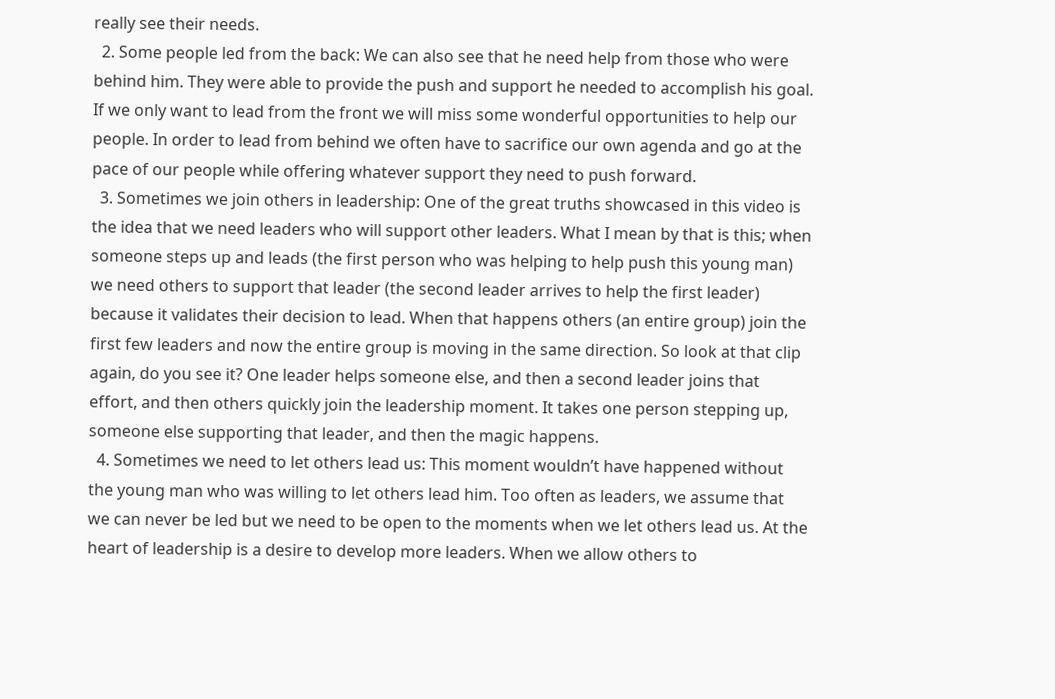really see their needs.
  2. Some people led from the back: We can also see that he need help from those who were behind him. They were able to provide the push and support he needed to accomplish his goal. If we only want to lead from the front we will miss some wonderful opportunities to help our people. In order to lead from behind we often have to sacrifice our own agenda and go at the pace of our people while offering whatever support they need to push forward.
  3. Sometimes we join others in leadership: One of the great truths showcased in this video is the idea that we need leaders who will support other leaders. What I mean by that is this; when someone steps up and leads (the first person who was helping to help push this young man) we need others to support that leader (the second leader arrives to help the first leader) because it validates their decision to lead. When that happens others (an entire group) join the first few leaders and now the entire group is moving in the same direction. So look at that clip again, do you see it? One leader helps someone else, and then a second leader joins that effort, and then others quickly join the leadership moment. It takes one person stepping up, someone else supporting that leader, and then the magic happens.
  4. Sometimes we need to let others lead us: This moment wouldn’t have happened without the young man who was willing to let others lead him. Too often as leaders, we assume that we can never be led but we need to be open to the moments when we let others lead us. At the heart of leadership is a desire to develop more leaders. When we allow others to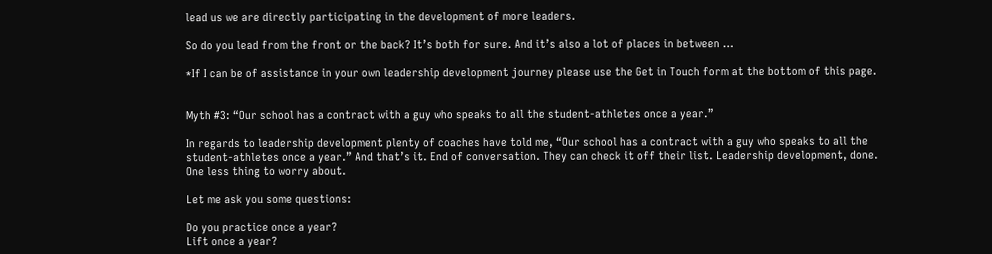lead us we are directly participating in the development of more leaders.

So do you lead from the front or the back? It’s both for sure. And it’s also a lot of places in between …

*If I can be of assistance in your own leadership development journey please use the Get in Touch form at the bottom of this page.


Myth #3: “Our school has a contract with a guy who speaks to all the student-athletes once a year.”

In regards to leadership development plenty of coaches have told me, “Our school has a contract with a guy who speaks to all the student-athletes once a year.” And that’s it. End of conversation. They can check it off their list. Leadership development, done. One less thing to worry about.

Let me ask you some questions:

Do you practice once a year?
Lift once a year?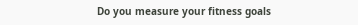Do you measure your fitness goals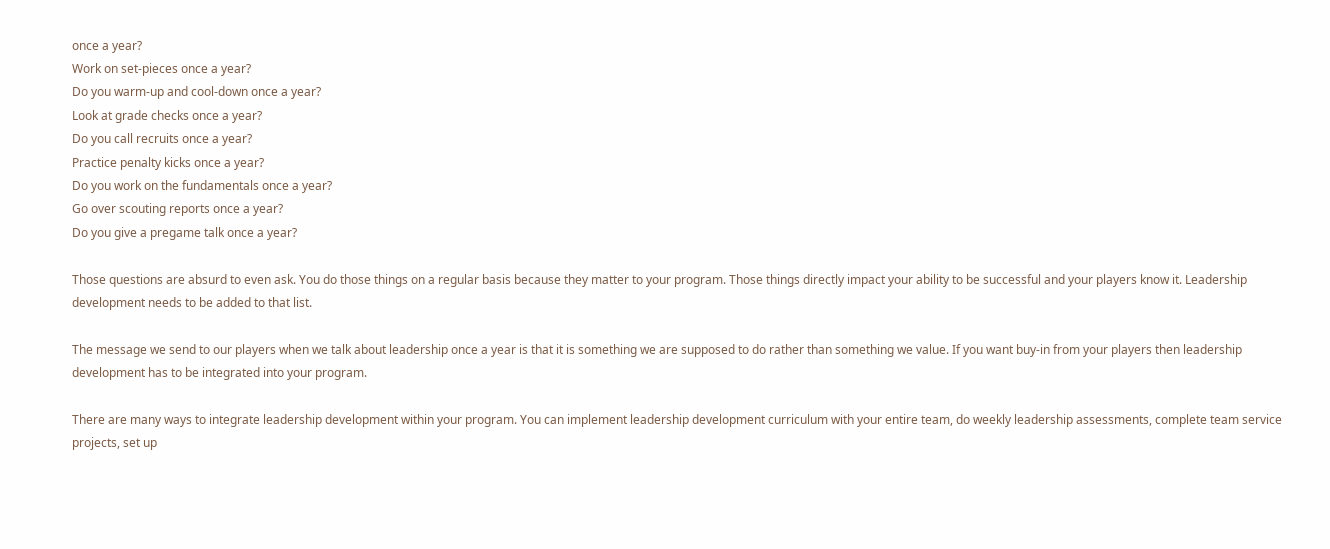once a year?
Work on set-pieces once a year?
Do you warm-up and cool-down once a year?
Look at grade checks once a year?
Do you call recruits once a year?
Practice penalty kicks once a year?
Do you work on the fundamentals once a year?
Go over scouting reports once a year?
Do you give a pregame talk once a year?

Those questions are absurd to even ask. You do those things on a regular basis because they matter to your program. Those things directly impact your ability to be successful and your players know it. Leadership development needs to be added to that list.

The message we send to our players when we talk about leadership once a year is that it is something we are supposed to do rather than something we value. If you want buy-in from your players then leadership development has to be integrated into your program.

There are many ways to integrate leadership development within your program. You can implement leadership development curriculum with your entire team, do weekly leadership assessments, complete team service projects, set up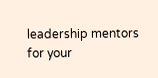leadership mentors for your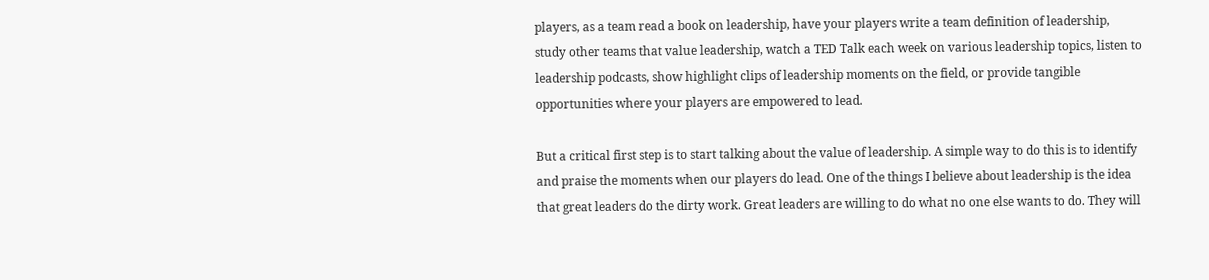players, as a team read a book on leadership, have your players write a team definition of leadership, study other teams that value leadership, watch a TED Talk each week on various leadership topics, listen to leadership podcasts, show highlight clips of leadership moments on the field, or provide tangible opportunities where your players are empowered to lead.

But a critical first step is to start talking about the value of leadership. A simple way to do this is to identify and praise the moments when our players do lead. One of the things I believe about leadership is the idea that great leaders do the dirty work. Great leaders are willing to do what no one else wants to do. They will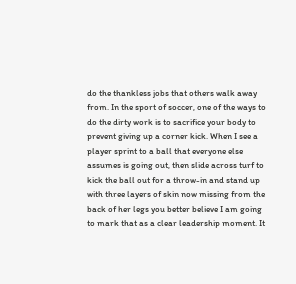do the thankless jobs that others walk away from. In the sport of soccer, one of the ways to do the dirty work is to sacrifice your body to prevent giving up a corner kick. When I see a player sprint to a ball that everyone else assumes is going out, then slide across turf to kick the ball out for a throw-in and stand up with three layers of skin now missing from the back of her legs you better believe I am going to mark that as a clear leadership moment. It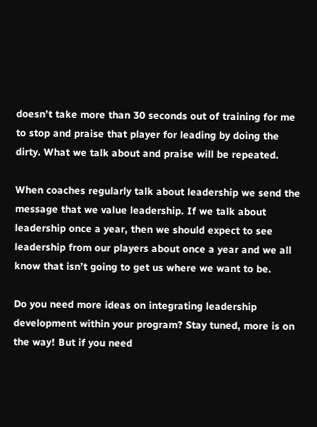doesn’t take more than 30 seconds out of training for me to stop and praise that player for leading by doing the dirty. What we talk about and praise will be repeated.

When coaches regularly talk about leadership we send the message that we value leadership. If we talk about leadership once a year, then we should expect to see leadership from our players about once a year and we all know that isn’t going to get us where we want to be.

Do you need more ideas on integrating leadership development within your program? Stay tuned, more is on the way! But if you need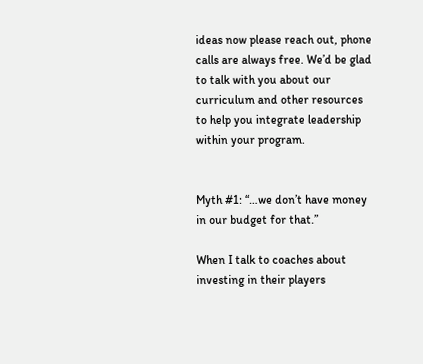ideas now please reach out, phone calls are always free. We’d be glad to talk with you about our curriculum and other resources to help you integrate leadership within your program.


Myth #1: “…we don’t have money in our budget for that.”

When I talk to coaches about investing in their players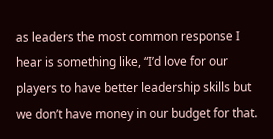as leaders the most common response I hear is something like, “I’d love for our players to have better leadership skills but we don’t have money in our budget for that.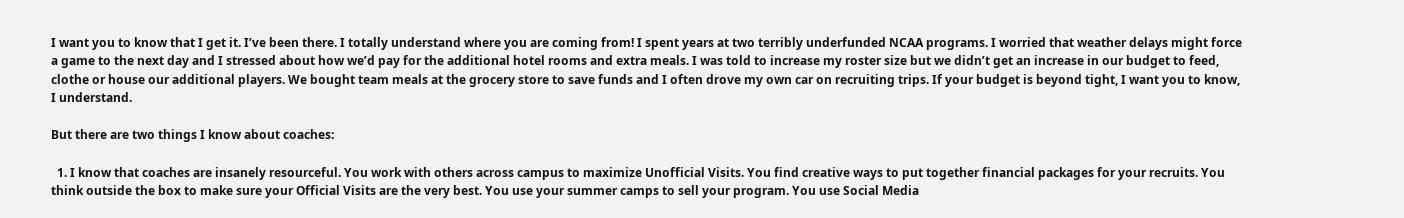I want you to know that I get it. I’ve been there. I totally understand where you are coming from! I spent years at two terribly underfunded NCAA programs. I worried that weather delays might force a game to the next day and I stressed about how we’d pay for the additional hotel rooms and extra meals. I was told to increase my roster size but we didn’t get an increase in our budget to feed, clothe or house our additional players. We bought team meals at the grocery store to save funds and I often drove my own car on recruiting trips. If your budget is beyond tight, I want you to know, I understand.

But there are two things I know about coaches:

  1. I know that coaches are insanely resourceful. You work with others across campus to maximize Unofficial Visits. You find creative ways to put together financial packages for your recruits. You think outside the box to make sure your Official Visits are the very best. You use your summer camps to sell your program. You use Social Media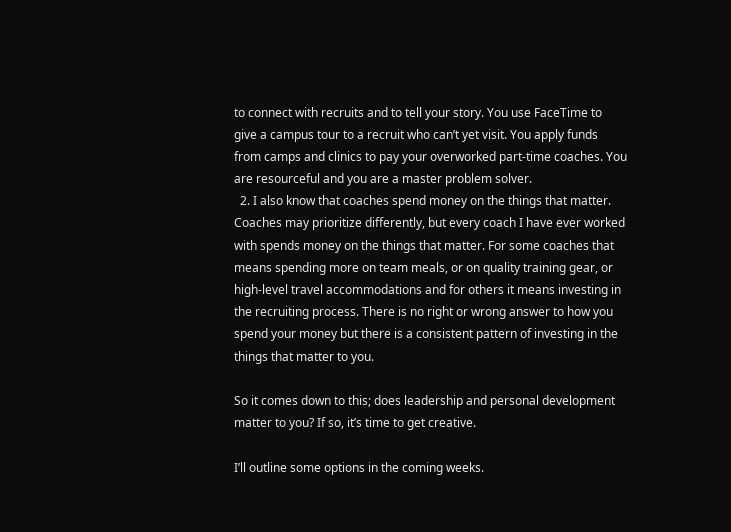to connect with recruits and to tell your story. You use FaceTime to give a campus tour to a recruit who can’t yet visit. You apply funds from camps and clinics to pay your overworked part-time coaches. You are resourceful and you are a master problem solver.
  2. I also know that coaches spend money on the things that matter. Coaches may prioritize differently, but every coach I have ever worked with spends money on the things that matter. For some coaches that means spending more on team meals, or on quality training gear, or high-level travel accommodations and for others it means investing in the recruiting process. There is no right or wrong answer to how you spend your money but there is a consistent pattern of investing in the things that matter to you.

So it comes down to this; does leadership and personal development matter to you? If so, it’s time to get creative.

I’ll outline some options in the coming weeks.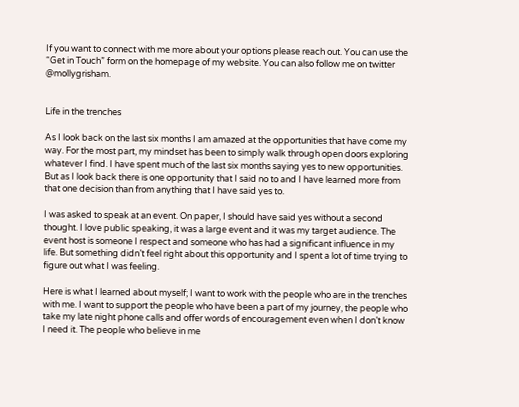If you want to connect with me more about your options please reach out. You can use the “Get in Touch” form on the homepage of my website. You can also follow me on twitter @mollygrisham.


Life in the trenches

As I look back on the last six months I am amazed at the opportunities that have come my way. For the most part, my mindset has been to simply walk through open doors exploring whatever I find. I have spent much of the last six months saying yes to new opportunities. But as I look back there is one opportunity that I said no to and I have learned more from that one decision than from anything that I have said yes to.

I was asked to speak at an event. On paper, I should have said yes without a second thought. I love public speaking, it was a large event and it was my target audience. The event host is someone I respect and someone who has had a significant influence in my life. But something didn’t feel right about this opportunity and I spent a lot of time trying to figure out what I was feeling.

Here is what I learned about myself; I want to work with the people who are in the trenches with me. I want to support the people who have been a part of my journey, the people who take my late night phone calls and offer words of encouragement even when I don’t know I need it. The people who believe in me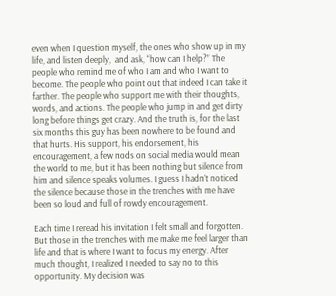even when I question myself, the ones who show up in my life, and listen deeply,  and ask, “how can I help?” The people who remind me of who I am and who I want to become. The people who point out that indeed I can take it farther. The people who support me with their thoughts, words, and actions. The people who jump in and get dirty long before things get crazy. And the truth is, for the last six months this guy has been nowhere to be found and that hurts. His support, his endorsement, his encouragement, a few nods on social media would mean the world to me, but it has been nothing but silence from him and silence speaks volumes. I guess I hadn’t noticed the silence because those in the trenches with me have been so loud and full of rowdy encouragement.

Each time I reread his invitation I felt small and forgotten. But those in the trenches with me make me feel larger than life and that is where I want to focus my energy. After much thought, I realized I needed to say no to this opportunity. My decision was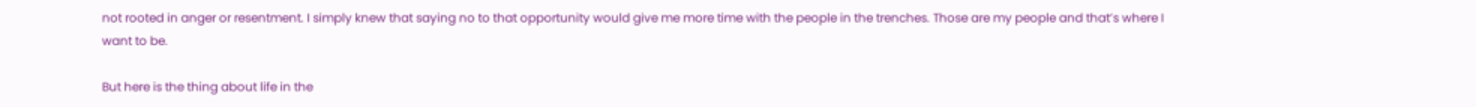not rooted in anger or resentment. I simply knew that saying no to that opportunity would give me more time with the people in the trenches. Those are my people and that’s where I want to be.

But here is the thing about life in the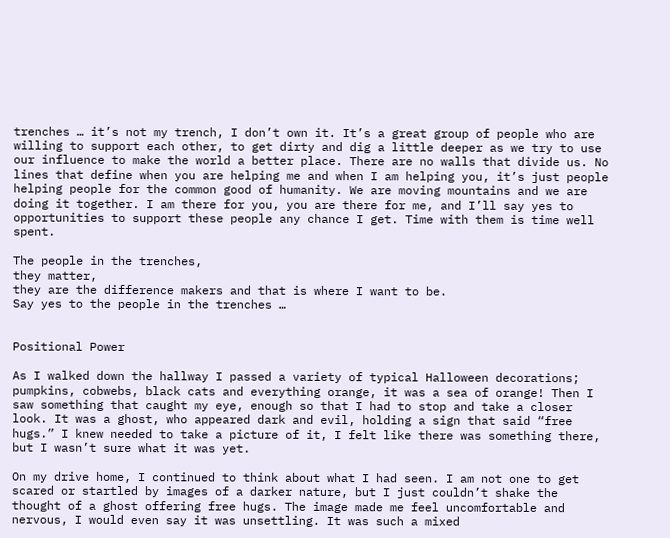trenches … it’s not my trench, I don’t own it. It’s a great group of people who are willing to support each other, to get dirty and dig a little deeper as we try to use our influence to make the world a better place. There are no walls that divide us. No lines that define when you are helping me and when I am helping you, it’s just people helping people for the common good of humanity. We are moving mountains and we are doing it together. I am there for you, you are there for me, and I’ll say yes to opportunities to support these people any chance I get. Time with them is time well spent.

The people in the trenches,
they matter,
they are the difference makers and that is where I want to be.
Say yes to the people in the trenches …


Positional Power

As I walked down the hallway I passed a variety of typical Halloween decorations; pumpkins, cobwebs, black cats and everything orange, it was a sea of orange! Then I saw something that caught my eye, enough so that I had to stop and take a closer look. It was a ghost, who appeared dark and evil, holding a sign that said “free hugs.” I knew needed to take a picture of it, I felt like there was something there, but I wasn’t sure what it was yet.

On my drive home, I continued to think about what I had seen. I am not one to get scared or startled by images of a darker nature, but I just couldn’t shake the thought of a ghost offering free hugs. The image made me feel uncomfortable and nervous, I would even say it was unsettling. It was such a mixed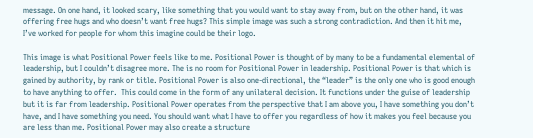message. On one hand, it looked scary, like something that you would want to stay away from, but on the other hand, it was offering free hugs and who doesn’t want free hugs? This simple image was such a strong contradiction. And then it hit me, I’ve worked for people for whom this imagine could be their logo.

This image is what Positional Power feels like to me. Positional Power is thought of by many to be a fundamental elemental of leadership, but I couldn’t disagree more. The is no room for Positional Power in leadership. Positional Power is that which is gained by authority, by rank or title. Positional Power is also one-directional, the “leader” is the only one who is good enough to have anything to offer.  This could come in the form of any unilateral decision. It functions under the guise of leadership but it is far from leadership. Positional Power operates from the perspective that I am above you, I have something you don’t have, and I have something you need. You should want what I have to offer you regardless of how it makes you feel because you are less than me. Positional Power may also create a structure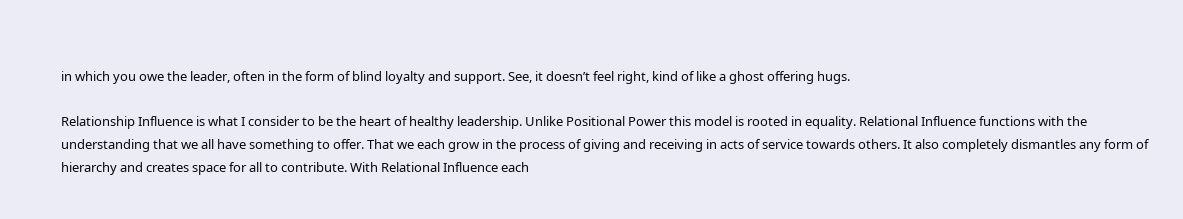in which you owe the leader, often in the form of blind loyalty and support. See, it doesn’t feel right, kind of like a ghost offering hugs.

Relationship Influence is what I consider to be the heart of healthy leadership. Unlike Positional Power this model is rooted in equality. Relational Influence functions with the understanding that we all have something to offer. That we each grow in the process of giving and receiving in acts of service towards others. It also completely dismantles any form of hierarchy and creates space for all to contribute. With Relational Influence each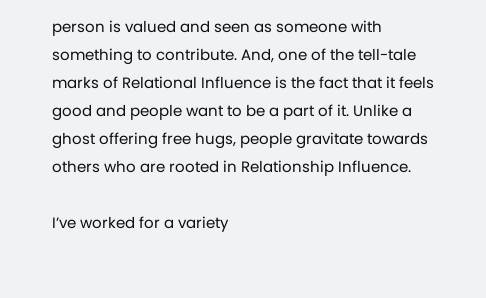person is valued and seen as someone with something to contribute. And, one of the tell-tale marks of Relational Influence is the fact that it feels good and people want to be a part of it. Unlike a ghost offering free hugs, people gravitate towards others who are rooted in Relationship Influence.

I’ve worked for a variety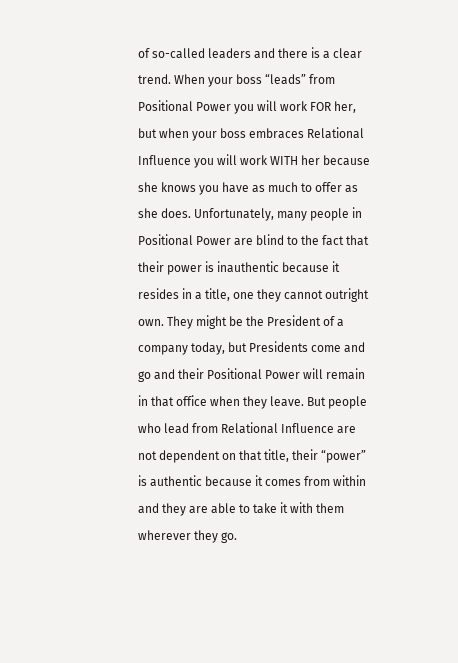of so-called leaders and there is a clear trend. When your boss “leads” from Positional Power you will work FOR her, but when your boss embraces Relational Influence you will work WITH her because she knows you have as much to offer as she does. Unfortunately, many people in Positional Power are blind to the fact that their power is inauthentic because it resides in a title, one they cannot outright own. They might be the President of a company today, but Presidents come and go and their Positional Power will remain in that office when they leave. But people who lead from Relational Influence are not dependent on that title, their “power” is authentic because it comes from within and they are able to take it with them wherever they go.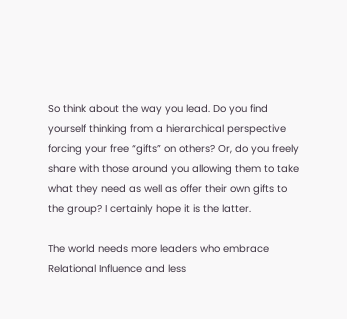So think about the way you lead. Do you find yourself thinking from a hierarchical perspective forcing your free “gifts” on others? Or, do you freely share with those around you allowing them to take what they need as well as offer their own gifts to the group? I certainly hope it is the latter.

The world needs more leaders who embrace Relational Influence and less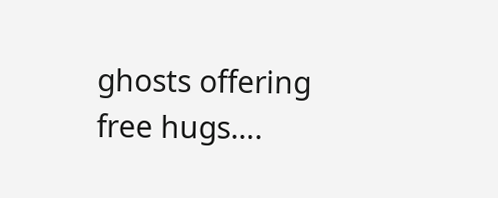ghosts offering free hugs….